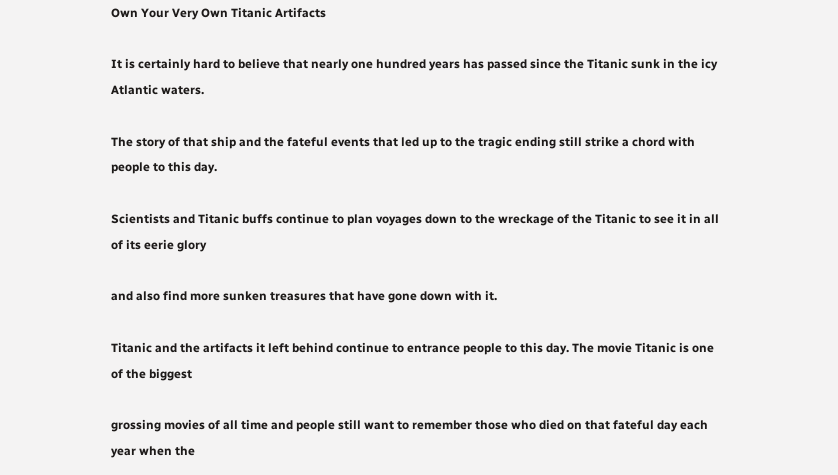Own Your Very Own Titanic Artifacts

It is certainly hard to believe that nearly one hundred years has passed since the Titanic sunk in the icy Atlantic waters.

The story of that ship and the fateful events that led up to the tragic ending still strike a chord with people to this day.

Scientists and Titanic buffs continue to plan voyages down to the wreckage of the Titanic to see it in all of its eerie glory

and also find more sunken treasures that have gone down with it.

Titanic and the artifacts it left behind continue to entrance people to this day. The movie Titanic is one of the biggest

grossing movies of all time and people still want to remember those who died on that fateful day each year when the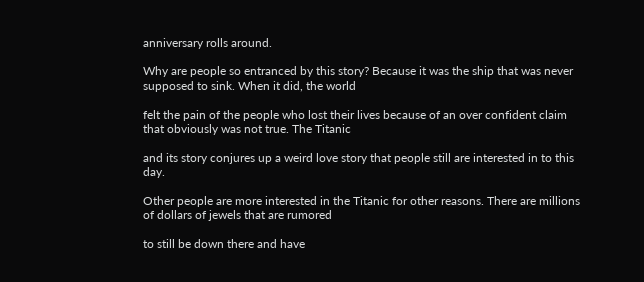anniversary rolls around.

Why are people so entranced by this story? Because it was the ship that was never supposed to sink. When it did, the world

felt the pain of the people who lost their lives because of an over confident claim that obviously was not true. The Titanic

and its story conjures up a weird love story that people still are interested in to this day.

Other people are more interested in the Titanic for other reasons. There are millions of dollars of jewels that are rumored

to still be down there and have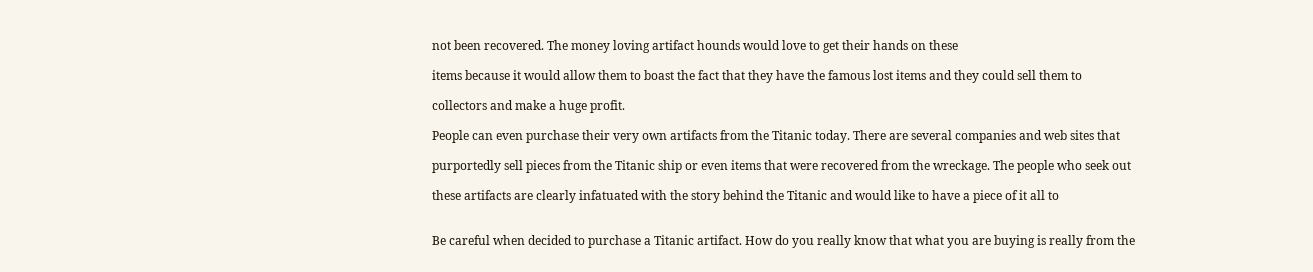not been recovered. The money loving artifact hounds would love to get their hands on these

items because it would allow them to boast the fact that they have the famous lost items and they could sell them to

collectors and make a huge profit.

People can even purchase their very own artifacts from the Titanic today. There are several companies and web sites that

purportedly sell pieces from the Titanic ship or even items that were recovered from the wreckage. The people who seek out

these artifacts are clearly infatuated with the story behind the Titanic and would like to have a piece of it all to


Be careful when decided to purchase a Titanic artifact. How do you really know that what you are buying is really from the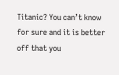Titanic? You can’t know for sure and it is better off that you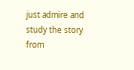just admire and study the story from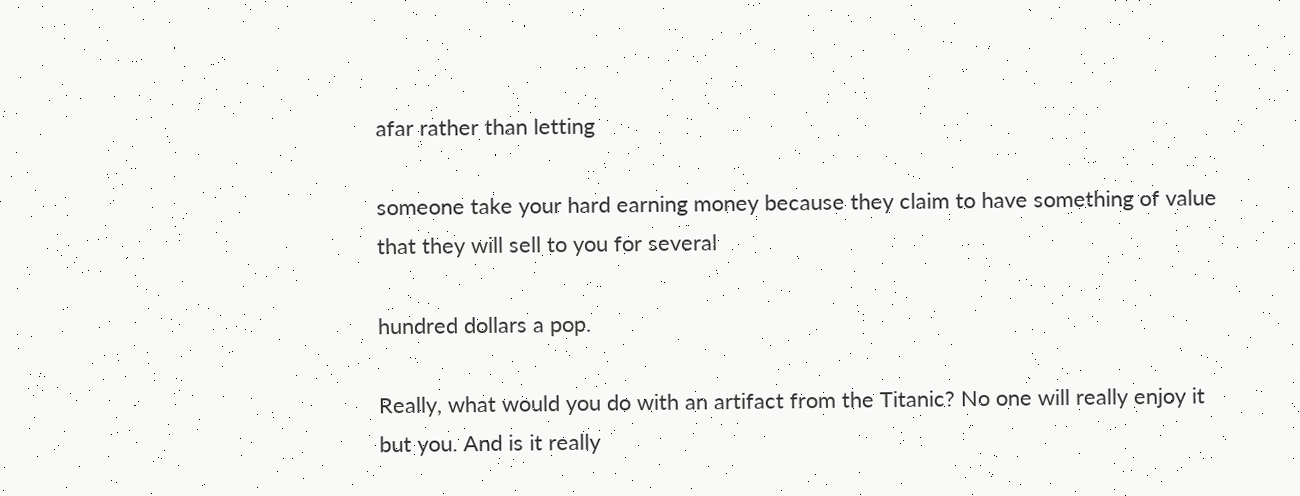afar rather than letting

someone take your hard earning money because they claim to have something of value that they will sell to you for several

hundred dollars a pop.

Really, what would you do with an artifact from the Titanic? No one will really enjoy it but you. And is it really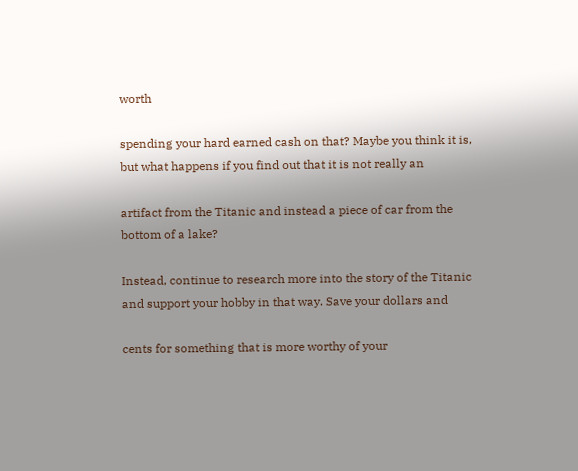worth

spending your hard earned cash on that? Maybe you think it is, but what happens if you find out that it is not really an

artifact from the Titanic and instead a piece of car from the bottom of a lake?

Instead, continue to research more into the story of the Titanic and support your hobby in that way. Save your dollars and

cents for something that is more worthy of your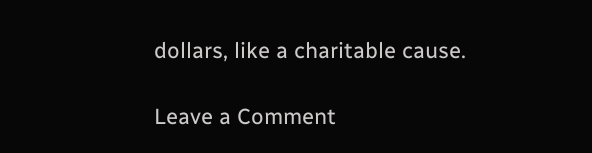dollars, like a charitable cause.

Leave a Comment